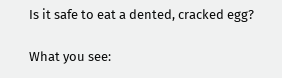Is it safe to eat a dented, cracked egg?

What you see: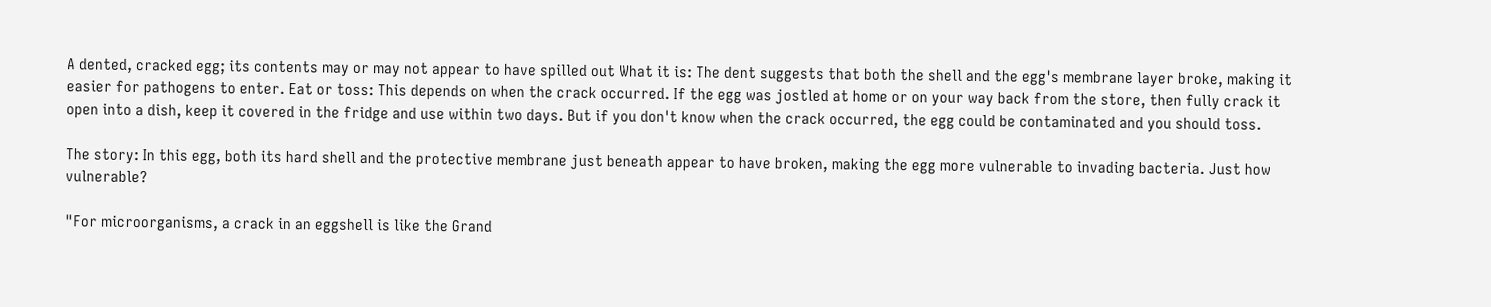A dented, cracked egg; its contents may or may not appear to have spilled out What it is: The dent suggests that both the shell and the egg's membrane layer broke, making it easier for pathogens to enter. Eat or toss: This depends on when the crack occurred. If the egg was jostled at home or on your way back from the store, then fully crack it open into a dish, keep it covered in the fridge and use within two days. But if you don't know when the crack occurred, the egg could be contaminated and you should toss.

The story: In this egg, both its hard shell and the protective membrane just beneath appear to have broken, making the egg more vulnerable to invading bacteria. Just how vulnerable?

"For microorganisms, a crack in an eggshell is like the Grand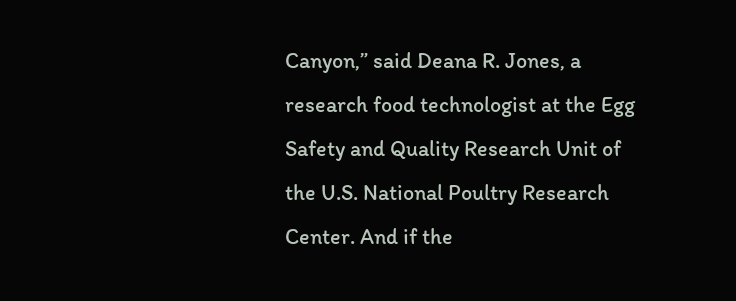Canyon,” said Deana R. Jones, a research food technologist at the Egg Safety and Quality Research Unit of the U.S. National Poultry Research Center. And if the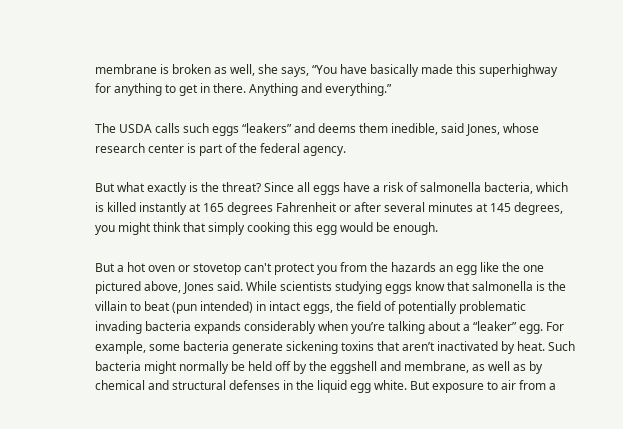membrane is broken as well, she says, “You have basically made this superhighway for anything to get in there. Anything and everything.”

The USDA calls such eggs “leakers” and deems them inedible, said Jones, whose research center is part of the federal agency.

But what exactly is the threat? Since all eggs have a risk of salmonella bacteria, which is killed instantly at 165 degrees Fahrenheit or after several minutes at 145 degrees, you might think that simply cooking this egg would be enough.

But a hot oven or stovetop can't protect you from the hazards an egg like the one pictured above, Jones said. While scientists studying eggs know that salmonella is the villain to beat (pun intended) in intact eggs, the field of potentially problematic invading bacteria expands considerably when you’re talking about a “leaker” egg. For example, some bacteria generate sickening toxins that aren’t inactivated by heat. Such bacteria might normally be held off by the eggshell and membrane, as well as by chemical and structural defenses in the liquid egg white. But exposure to air from a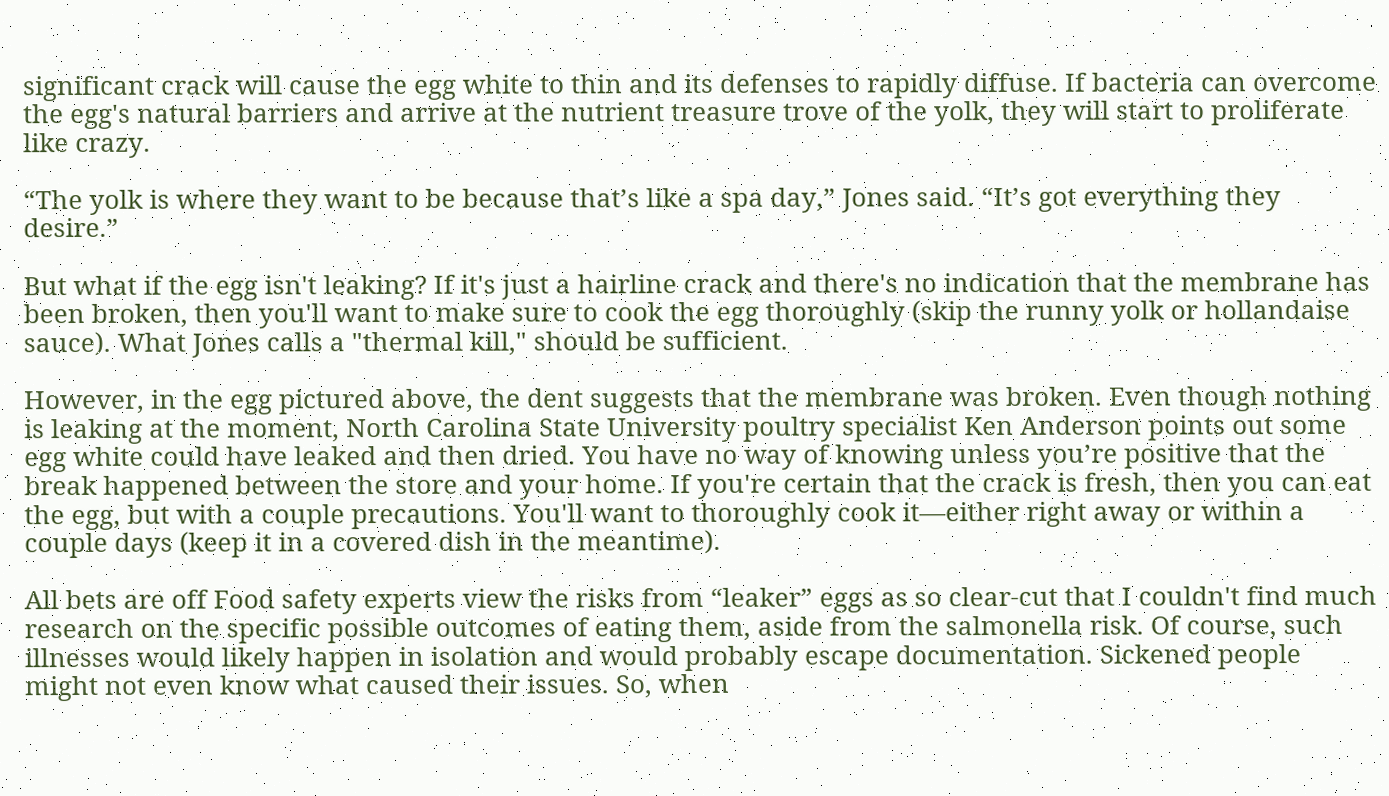significant crack will cause the egg white to thin and its defenses to rapidly diffuse. If bacteria can overcome the egg's natural barriers and arrive at the nutrient treasure trove of the yolk, they will start to proliferate like crazy.

“The yolk is where they want to be because that’s like a spa day,” Jones said. “It’s got everything they desire.”

But what if the egg isn't leaking? If it's just a hairline crack and there's no indication that the membrane has been broken, then you'll want to make sure to cook the egg thoroughly (skip the runny yolk or hollandaise sauce). What Jones calls a "thermal kill," should be sufficient.

However, in the egg pictured above, the dent suggests that the membrane was broken. Even though nothing is leaking at the moment, North Carolina State University poultry specialist Ken Anderson points out some egg white could have leaked and then dried. You have no way of knowing unless you’re positive that the break happened between the store and your home. If you're certain that the crack is fresh, then you can eat the egg, but with a couple precautions. You'll want to thoroughly cook it—either right away or within a couple days (keep it in a covered dish in the meantime).

All bets are off Food safety experts view the risks from “leaker” eggs as so clear-cut that I couldn't find much research on the specific possible outcomes of eating them, aside from the salmonella risk. Of course, such illnesses would likely happen in isolation and would probably escape documentation. Sickened people might not even know what caused their issues. So, when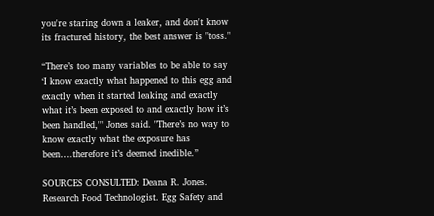you're staring down a leaker, and don't know its fractured history, the best answer is "toss."

“There’s too many variables to be able to say ‘I know exactly what happened to this egg and exactly when it started leaking and exactly what it’s been exposed to and exactly how it’s been handled,'" Jones said. "There’s no way to know exactly what the exposure has been….therefore it’s deemed inedible.”

SOURCES CONSULTED: Deana R. Jones. Research Food Technologist. Egg Safety and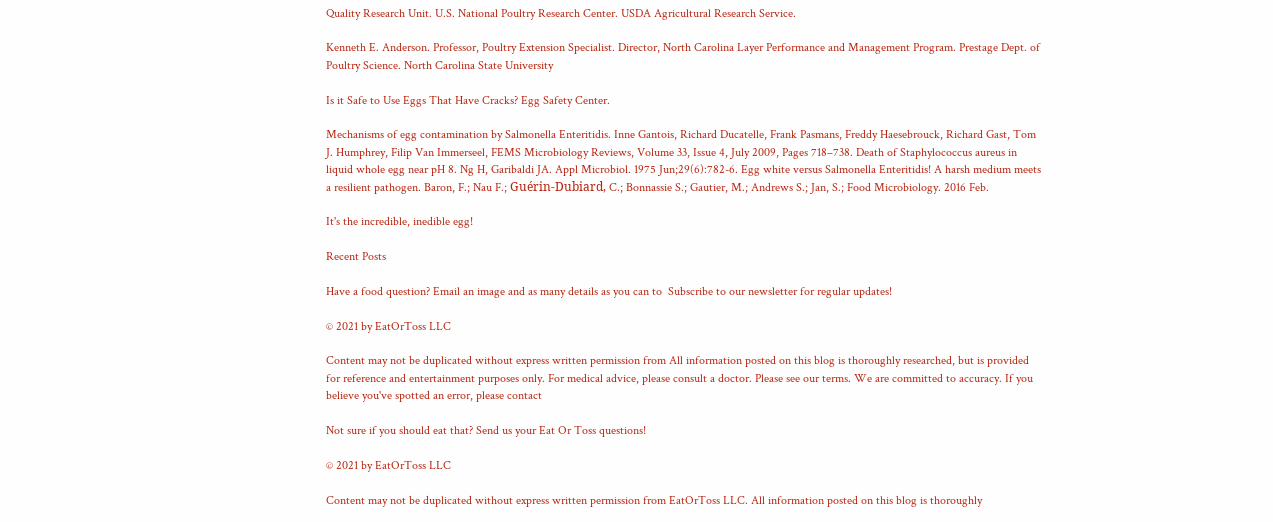Quality Research Unit. U.S. National Poultry Research Center. USDA Agricultural Research Service.

Kenneth E. Anderson. Professor, Poultry Extension Specialist. Director, North Carolina Layer Performance and Management Program. Prestage Dept. of Poultry Science. North Carolina State University

Is it Safe to Use Eggs That Have Cracks? Egg Safety Center.

Mechanisms of egg contamination by Salmonella Enteritidis. Inne Gantois, Richard Ducatelle, Frank Pasmans, Freddy Haesebrouck, Richard Gast, Tom J. Humphrey, Filip Van Immerseel, FEMS Microbiology Reviews, Volume 33, Issue 4, July 2009, Pages 718–738. Death of Staphylococcus aureus in liquid whole egg near pH 8. Ng H, Garibaldi JA. Appl Microbiol. 1975 Jun;29(6):782-6. Egg white versus Salmonella Enteritidis! A harsh medium meets a resilient pathogen. Baron, F.; Nau F.; Guérin-Dubiard, C.; Bonnassie S.; Gautier, M.; Andrews S.; Jan, S.; Food Microbiology. 2016 Feb.

It's the incredible, inedible egg!

Recent Posts

Have a food question? Email an image and as many details as you can to  Subscribe to our newsletter for regular updates!

© 2021 by EatOrToss LLC

Content may not be duplicated without express written permission from All information posted on this blog is thoroughly researched, but is provided for reference and entertainment purposes only. For medical advice, please consult a doctor. Please see our terms. We are committed to accuracy. If you believe you've spotted an error, please contact

Not sure if you should eat that? Send us your Eat Or Toss questions!

© 2021 by EatOrToss LLC

Content may not be duplicated without express written permission from EatOrToss LLC. All information posted on this blog is thoroughly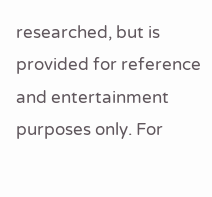researched, but is provided for reference and entertainment purposes only. For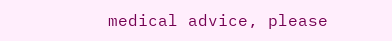medical advice, please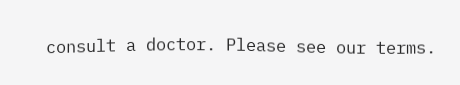consult a doctor. Please see our terms.